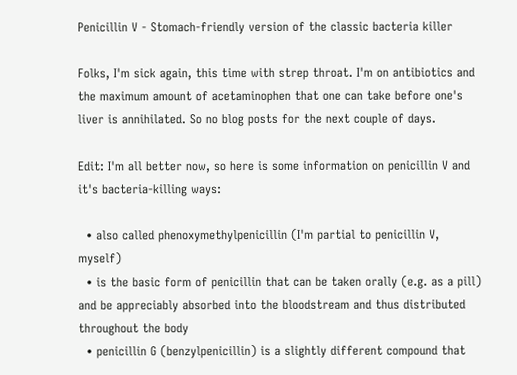Penicillin V - Stomach-friendly version of the classic bacteria killer

Folks, I'm sick again, this time with strep throat. I'm on antibiotics and the maximum amount of acetaminophen that one can take before one's liver is annihilated. So no blog posts for the next couple of days.

Edit: I'm all better now, so here is some information on penicillin V and it's bacteria-killing ways:

  • also called phenoxymethylpenicillin (I'm partial to penicillin V, myself)
  • is the basic form of penicillin that can be taken orally (e.g. as a pill) and be appreciably absorbed into the bloodstream and thus distributed throughout the body
  • penicillin G (benzylpenicillin) is a slightly different compound that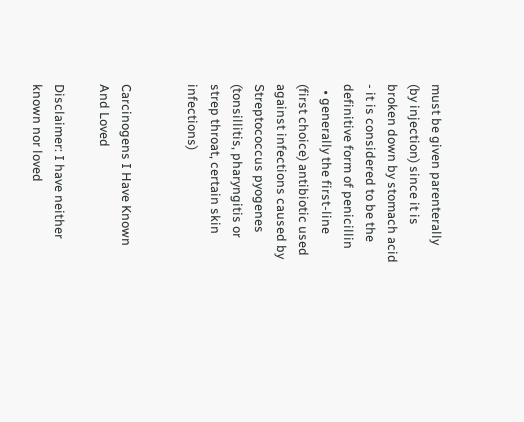must be given parenterally (by injection) since it is broken down by stomach acid - it is considered to be the definitive form of penicillin
  • generally the first-line (first choice) antibiotic used against infections caused by Streptococcus pyogenes (tonsillitis, pharyngitis or strep throat, certain skin infections)


Carcinogens I Have Known And Loved

Disclaimer: I have neither known nor loved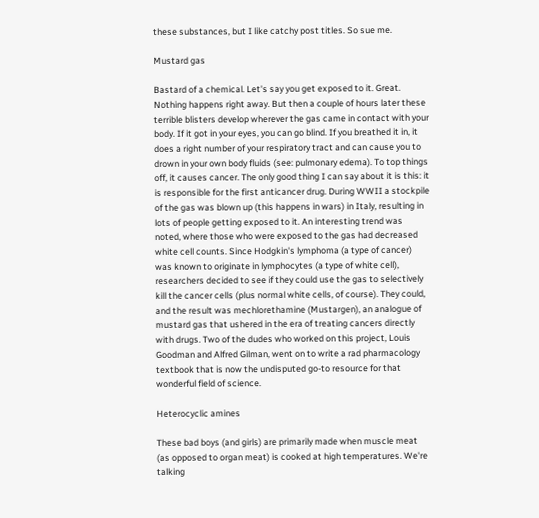these substances, but I like catchy post titles. So sue me.

Mustard gas

Bastard of a chemical. Let's say you get exposed to it. Great. Nothing happens right away. But then a couple of hours later these terrible blisters develop wherever the gas came in contact with your body. If it got in your eyes, you can go blind. If you breathed it in, it does a right number of your respiratory tract and can cause you to drown in your own body fluids (see: pulmonary edema). To top things off, it causes cancer. The only good thing I can say about it is this: it is responsible for the first anticancer drug. During WWII a stockpile of the gas was blown up (this happens in wars) in Italy, resulting in lots of people getting exposed to it. An interesting trend was noted, where those who were exposed to the gas had decreased white cell counts. Since Hodgkin's lymphoma (a type of cancer) was known to originate in lymphocytes (a type of white cell), researchers decided to see if they could use the gas to selectively kill the cancer cells (plus normal white cells, of course). They could, and the result was mechlorethamine (Mustargen), an analogue of mustard gas that ushered in the era of treating cancers directly with drugs. Two of the dudes who worked on this project, Louis Goodman and Alfred Gilman, went on to write a rad pharmacology textbook that is now the undisputed go-to resource for that wonderful field of science.

Heterocyclic amines

These bad boys (and girls) are primarily made when muscle meat (as opposed to organ meat) is cooked at high temperatures. We're talking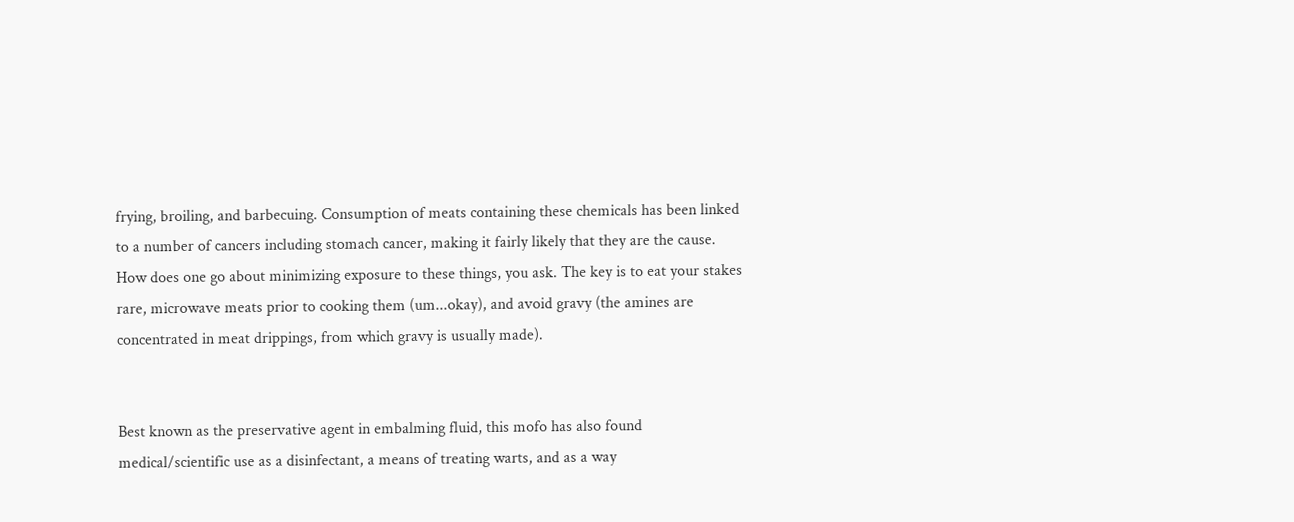frying, broiling, and barbecuing. Consumption of meats containing these chemicals has been linked to a number of cancers including stomach cancer, making it fairly likely that they are the cause. How does one go about minimizing exposure to these things, you ask. The key is to eat your stakes rare, microwave meats prior to cooking them (um...okay), and avoid gravy (the amines are concentrated in meat drippings, from which gravy is usually made).


Best known as the preservative agent in embalming fluid, this mofo has also found medical/scientific use as a disinfectant, a means of treating warts, and as a way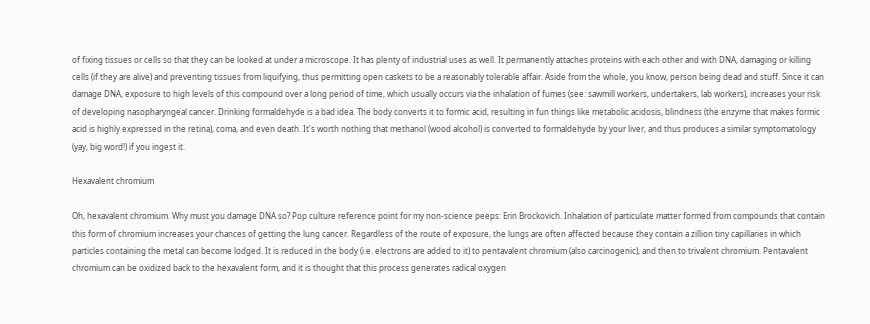of fixing tissues or cells so that they can be looked at under a microscope. It has plenty of industrial uses as well. It permanently attaches proteins with each other and with DNA, damaging or killing cells (if they are alive) and preventing tissues from liquifying, thus permitting open caskets to be a reasonably tolerable affair. Aside from the whole, you know, person being dead and stuff. Since it can damage DNA, exposure to high levels of this compound over a long period of time, which usually occurs via the inhalation of fumes (see: sawmill workers, undertakers, lab workers), increases your risk of developing nasopharyngeal cancer. Drinking formaldehyde is a bad idea. The body converts it to formic acid, resulting in fun things like metabolic acidosis, blindness (the enzyme that makes formic acid is highly expressed in the retina), coma, and even death. It's worth nothing that methanol (wood alcohol) is converted to formaldehyde by your liver, and thus produces a similar symptomatology (yay, big word!) if you ingest it.

Hexavalent chromium

Oh, hexavalent chromium. Why must you damage DNA so? Pop culture reference point for my non-science peeps: Erin Brockovich. Inhalation of particulate matter formed from compounds that contain this form of chromium increases your chances of getting the lung cancer. Regardless of the route of exposure, the lungs are often affected because they contain a zillion tiny capillaries in which particles containing the metal can become lodged. It is reduced in the body (i.e. electrons are added to it) to pentavalent chromium (also carcinogenic), and then to trivalent chromium. Pentavalent chromium can be oxidized back to the hexavalent form, and it is thought that this process generates radical oxygen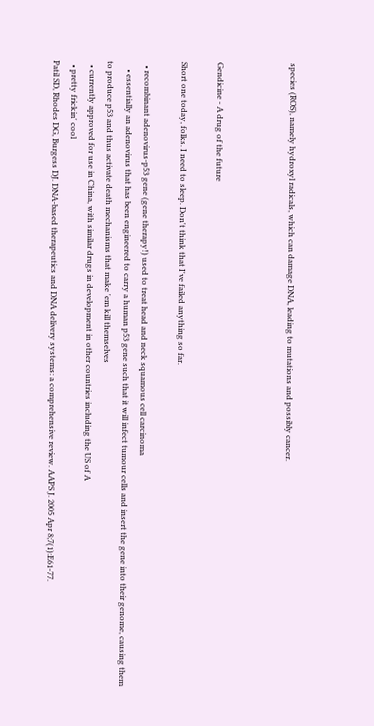species (ROS), namely hydroxyl radicals, which can damage DNA, leading to mutations and possibly cancer.



Gendicine - A drug of the future

Short one today, folks. I need to sleep. Don't think that I've failed anything so far.

  • recombinant adenovirus-p53 gene (gene therapy!) used to treat head and neck squamous cell carcinoma
    • essentially an adenovirus that has been engineered to carry a human p53 gene such that it will infect tumour cells and insert the gene into their genome, causing them to produce p53 and thus activate death mechanisms that make 'em kill themselves
  • currently approved for use in China, with similar drugs in development in other countries including the US of A
  • pretty frickin' cool
Patil SD, Rhodes DG, Burgess DJ. DNA-based therapeutics and DNA delivery systems: a comprehensive review. AAPS J. 2005 Apr 8;7(1):E61-77.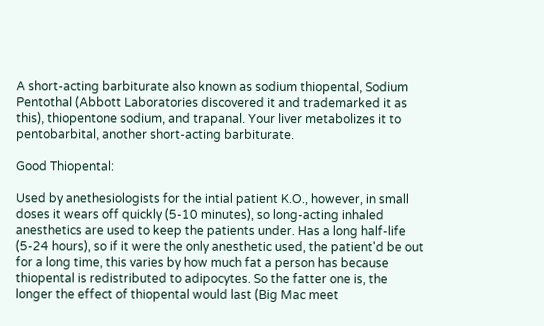A short-acting barbiturate also known as sodium thiopental, Sodium Pentothal (Abbott Laboratories discovered it and trademarked it as this), thiopentone sodium, and trapanal. Your liver metabolizes it to pentobarbital, another short-acting barbiturate.

Good Thiopental:

Used by anethesiologists for the intial patient K.O., however, in small doses it wears off quickly (5-10 minutes), so long-acting inhaled anesthetics are used to keep the patients under. Has a long half-life (5-24 hours), so if it were the only anesthetic used, the patient'd be out for a long time, this varies by how much fat a person has because thiopental is redistributed to adipocytes. So the fatter one is, the longer the effect of thiopental would last (Big Mac meet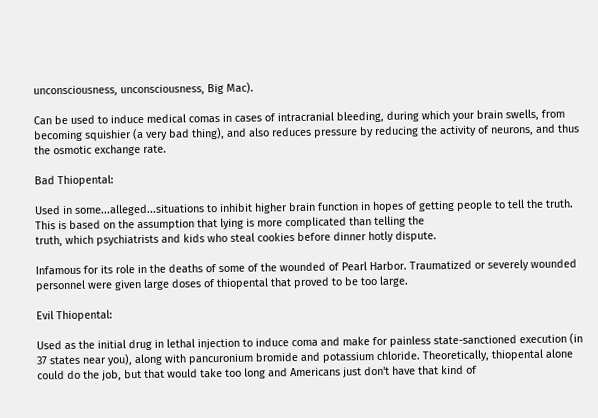unconsciousness, unconsciousness, Big Mac).

Can be used to induce medical comas in cases of intracranial bleeding, during which your brain swells, from becoming squishier (a very bad thing), and also reduces pressure by reducing the activity of neurons, and thus the osmotic exchange rate.

Bad Thiopental:

Used in some...alleged...situations to inhibit higher brain function in hopes of getting people to tell the truth. This is based on the assumption that lying is more complicated than telling the
truth, which psychiatrists and kids who steal cookies before dinner hotly dispute.

Infamous for its role in the deaths of some of the wounded of Pearl Harbor. Traumatized or severely wounded personnel were given large doses of thiopental that proved to be too large.

Evil Thiopental:

Used as the initial drug in lethal injection to induce coma and make for painless state-sanctioned execution (in 37 states near you), along with pancuronium bromide and potassium chloride. Theoretically, thiopental alone could do the job, but that would take too long and Americans just don't have that kind of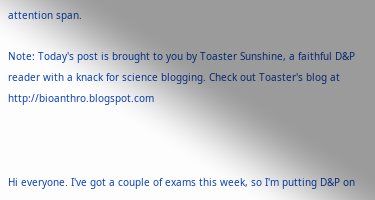attention span.

Note: Today's post is brought to you by Toaster Sunshine, a faithful D&P reader with a knack for science blogging. Check out Toaster's blog at http://bioanthro.blogspot.com



Hi everyone. I've got a couple of exams this week, so I'm putting D&P on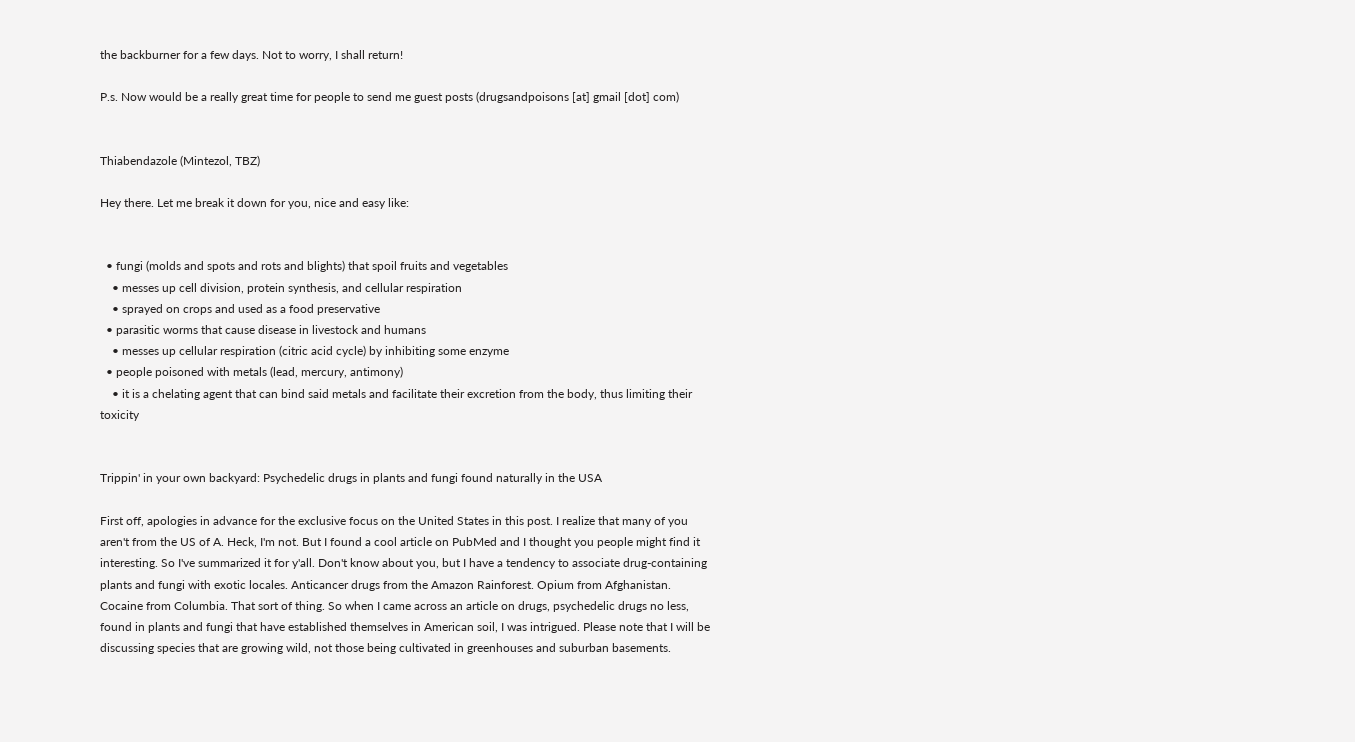the backburner for a few days. Not to worry, I shall return!

P.s. Now would be a really great time for people to send me guest posts (drugsandpoisons [at] gmail [dot] com)


Thiabendazole (Mintezol, TBZ)

Hey there. Let me break it down for you, nice and easy like:


  • fungi (molds and spots and rots and blights) that spoil fruits and vegetables
    • messes up cell division, protein synthesis, and cellular respiration
    • sprayed on crops and used as a food preservative
  • parasitic worms that cause disease in livestock and humans
    • messes up cellular respiration (citric acid cycle) by inhibiting some enzyme
  • people poisoned with metals (lead, mercury, antimony)
    • it is a chelating agent that can bind said metals and facilitate their excretion from the body, thus limiting their toxicity


Trippin' in your own backyard: Psychedelic drugs in plants and fungi found naturally in the USA

First off, apologies in advance for the exclusive focus on the United States in this post. I realize that many of you aren't from the US of A. Heck, I'm not. But I found a cool article on PubMed and I thought you people might find it interesting. So I've summarized it for y'all. Don't know about you, but I have a tendency to associate drug-containing plants and fungi with exotic locales. Anticancer drugs from the Amazon Rainforest. Opium from Afghanistan. Cocaine from Columbia. That sort of thing. So when I came across an article on drugs, psychedelic drugs no less, found in plants and fungi that have established themselves in American soil, I was intrigued. Please note that I will be discussing species that are growing wild, not those being cultivated in greenhouses and suburban basements.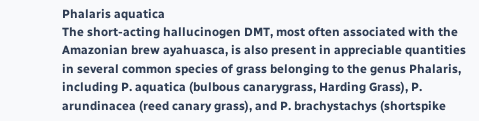Phalaris aquatica
The short-acting hallucinogen DMT, most often associated with the Amazonian brew ayahuasca, is also present in appreciable quantities in several common species of grass belonging to the genus Phalaris, including P. aquatica (bulbous canarygrass, Harding Grass), P. arundinacea (reed canary grass), and P. brachystachys (shortspike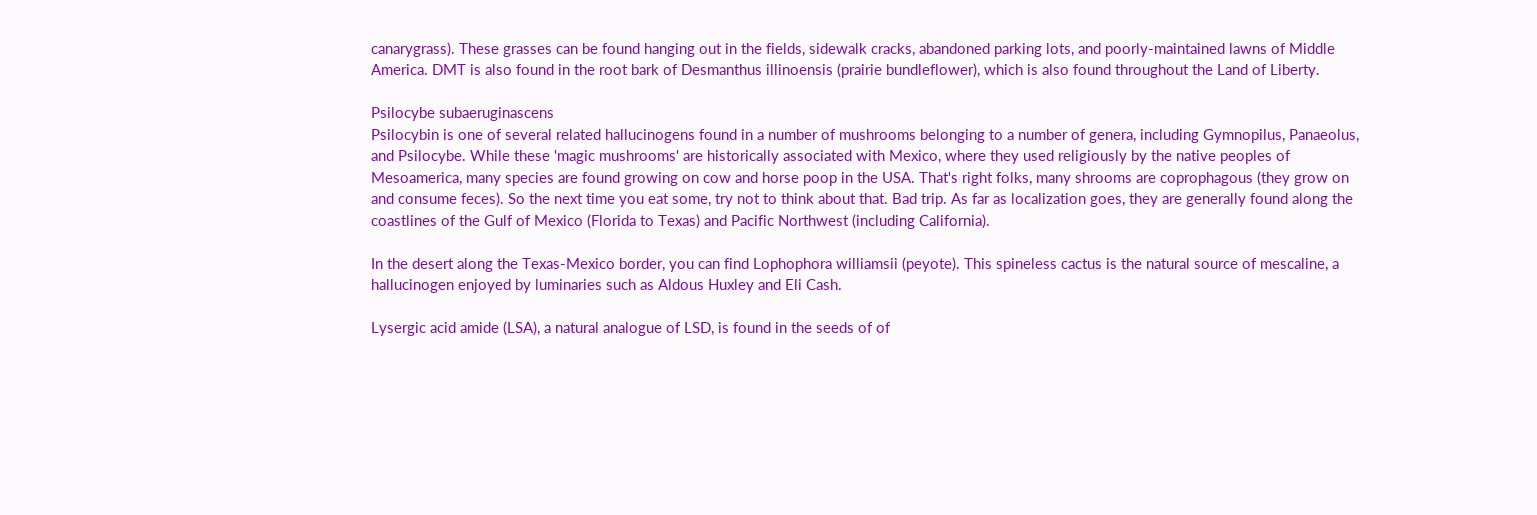canarygrass). These grasses can be found hanging out in the fields, sidewalk cracks, abandoned parking lots, and poorly-maintained lawns of Middle America. DMT is also found in the root bark of Desmanthus illinoensis (prairie bundleflower), which is also found throughout the Land of Liberty.

Psilocybe subaeruginascens
Psilocybin is one of several related hallucinogens found in a number of mushrooms belonging to a number of genera, including Gymnopilus, Panaeolus, and Psilocybe. While these 'magic mushrooms' are historically associated with Mexico, where they used religiously by the native peoples of Mesoamerica, many species are found growing on cow and horse poop in the USA. That's right folks, many shrooms are coprophagous (they grow on and consume feces). So the next time you eat some, try not to think about that. Bad trip. As far as localization goes, they are generally found along the coastlines of the Gulf of Mexico (Florida to Texas) and Pacific Northwest (including California).

In the desert along the Texas-Mexico border, you can find Lophophora williamsii (peyote). This spineless cactus is the natural source of mescaline, a hallucinogen enjoyed by luminaries such as Aldous Huxley and Eli Cash.

Lysergic acid amide (LSA), a natural analogue of LSD, is found in the seeds of of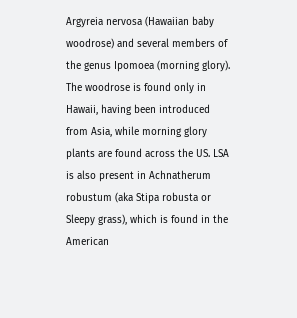Argyreia nervosa (Hawaiian baby woodrose) and several members of the genus Ipomoea (morning glory). The woodrose is found only in Hawaii, having been introduced from Asia, while morning glory plants are found across the US. LSA is also present in Achnatherum robustum (aka Stipa robusta or Sleepy grass), which is found in the American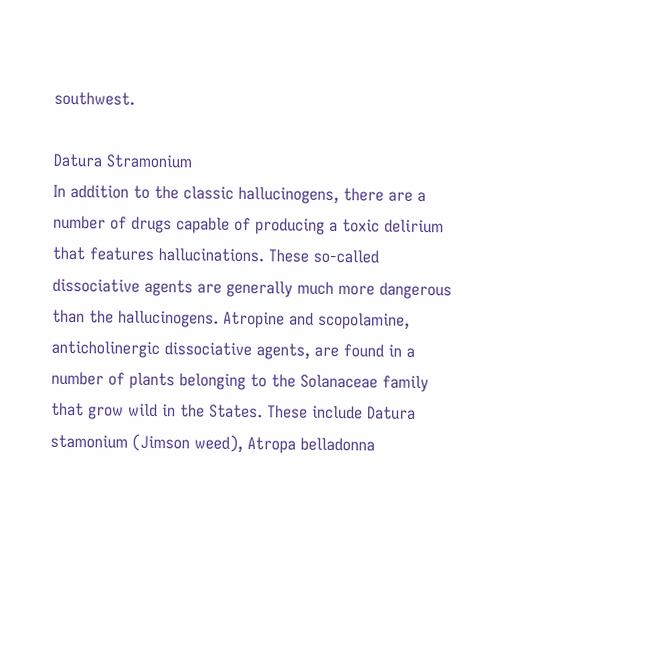southwest.

Datura Stramonium
In addition to the classic hallucinogens, there are a number of drugs capable of producing a toxic delirium that features hallucinations. These so-called dissociative agents are generally much more dangerous than the hallucinogens. Atropine and scopolamine, anticholinergic dissociative agents, are found in a number of plants belonging to the Solanaceae family that grow wild in the States. These include Datura stamonium (Jimson weed), Atropa belladonna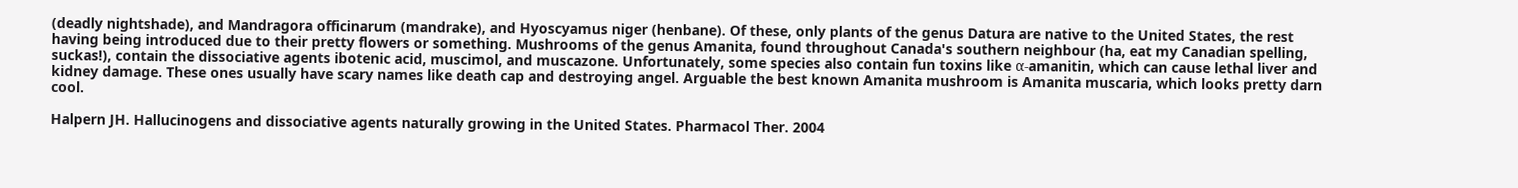(deadly nightshade), and Mandragora officinarum (mandrake), and Hyoscyamus niger (henbane). Of these, only plants of the genus Datura are native to the United States, the rest having being introduced due to their pretty flowers or something. Mushrooms of the genus Amanita, found throughout Canada's southern neighbour (ha, eat my Canadian spelling, suckas!), contain the dissociative agents ibotenic acid, muscimol, and muscazone. Unfortunately, some species also contain fun toxins like α-amanitin, which can cause lethal liver and kidney damage. These ones usually have scary names like death cap and destroying angel. Arguable the best known Amanita mushroom is Amanita muscaria, which looks pretty darn cool.

Halpern JH. Hallucinogens and dissociative agents naturally growing in the United States. Pharmacol Ther. 2004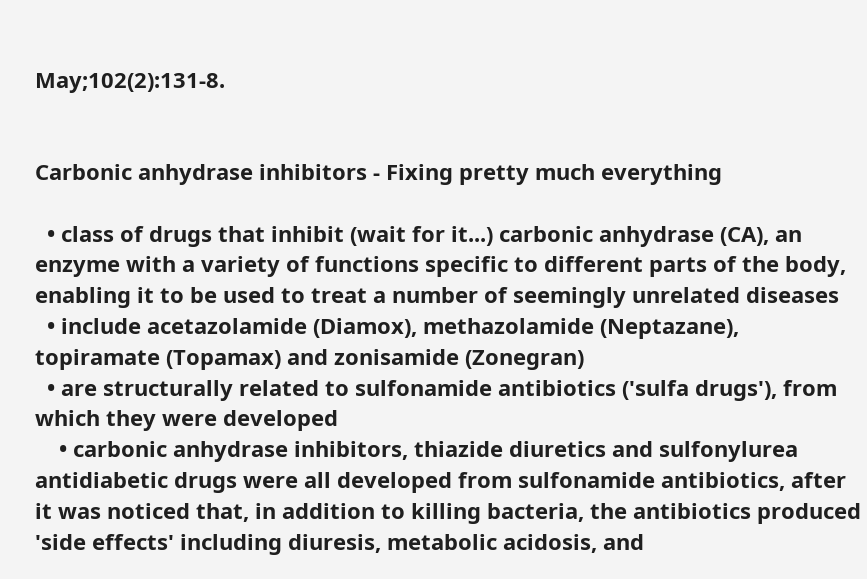May;102(2):131-8.


Carbonic anhydrase inhibitors - Fixing pretty much everything

  • class of drugs that inhibit (wait for it...) carbonic anhydrase (CA), an enzyme with a variety of functions specific to different parts of the body, enabling it to be used to treat a number of seemingly unrelated diseases
  • include acetazolamide (Diamox), methazolamide (Neptazane), topiramate (Topamax) and zonisamide (Zonegran)
  • are structurally related to sulfonamide antibiotics ('sulfa drugs'), from which they were developed
    • carbonic anhydrase inhibitors, thiazide diuretics and sulfonylurea antidiabetic drugs were all developed from sulfonamide antibiotics, after it was noticed that, in addition to killing bacteria, the antibiotics produced 'side effects' including diuresis, metabolic acidosis, and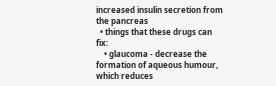increased insulin secretion from the pancreas
  • things that these drugs can fix:
    • glaucoma - decrease the formation of aqueous humour, which reduces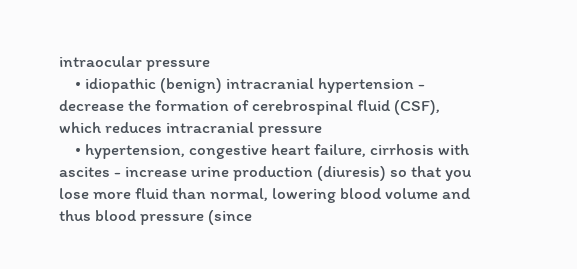intraocular pressure
    • idiopathic (benign) intracranial hypertension - decrease the formation of cerebrospinal fluid (CSF), which reduces intracranial pressure
    • hypertension, congestive heart failure, cirrhosis with ascites - increase urine production (diuresis) so that you lose more fluid than normal, lowering blood volume and thus blood pressure (since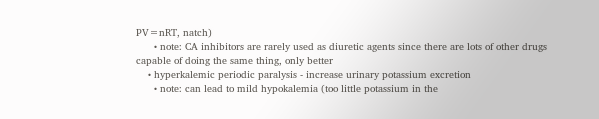PV=nRT, natch)
      • note: CA inhibitors are rarely used as diuretic agents since there are lots of other drugs capable of doing the same thing, only better
    • hyperkalemic periodic paralysis - increase urinary potassium excretion
      • note: can lead to mild hypokalemia (too little potassium in the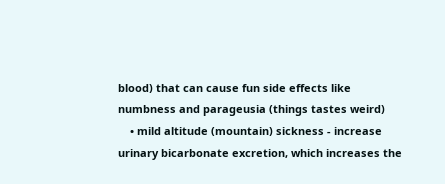blood) that can cause fun side effects like numbness and parageusia (things tastes weird)
    • mild altitude (mountain) sickness - increase urinary bicarbonate excretion, which increases the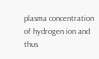plasma concentration of hydrogen ion and thus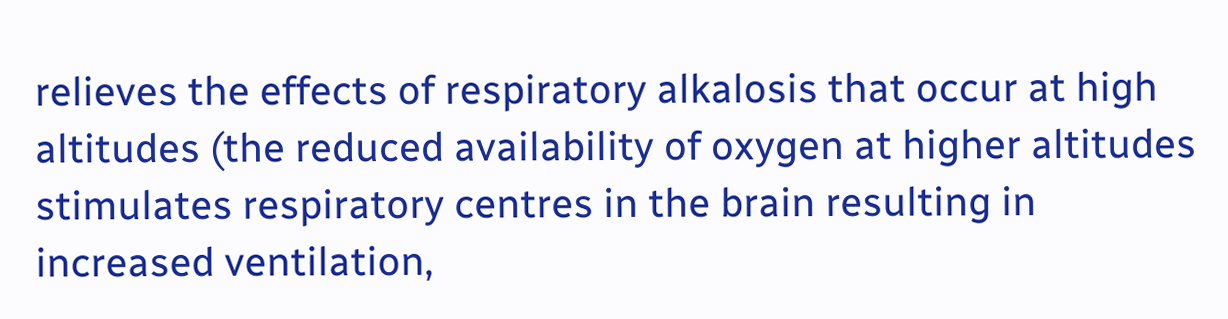relieves the effects of respiratory alkalosis that occur at high altitudes (the reduced availability of oxygen at higher altitudes stimulates respiratory centres in the brain resulting in increased ventilation,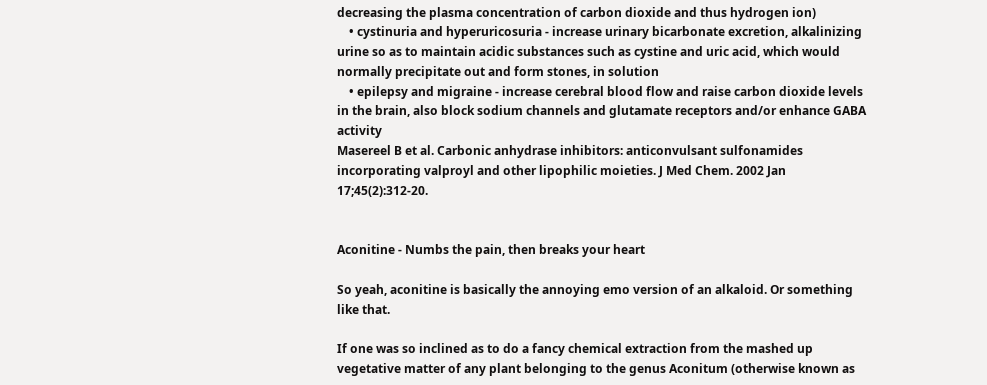decreasing the plasma concentration of carbon dioxide and thus hydrogen ion)
    • cystinuria and hyperuricosuria - increase urinary bicarbonate excretion, alkalinizing urine so as to maintain acidic substances such as cystine and uric acid, which would normally precipitate out and form stones, in solution
    • epilepsy and migraine - increase cerebral blood flow and raise carbon dioxide levels in the brain, also block sodium channels and glutamate receptors and/or enhance GABA activity
Masereel B et al. Carbonic anhydrase inhibitors: anticonvulsant sulfonamides incorporating valproyl and other lipophilic moieties. J Med Chem. 2002 Jan 17;45(2):312-20.


Aconitine - Numbs the pain, then breaks your heart

So yeah, aconitine is basically the annoying emo version of an alkaloid. Or something like that.

If one was so inclined as to do a fancy chemical extraction from the mashed up vegetative matter of any plant belonging to the genus Aconitum (otherwise known as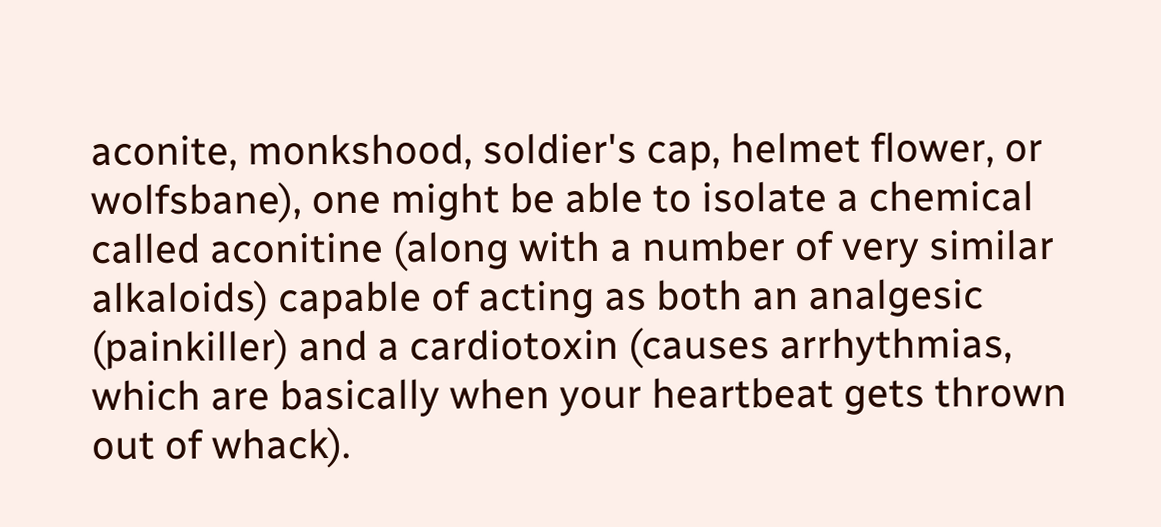aconite, monkshood, soldier's cap, helmet flower, or wolfsbane), one might be able to isolate a chemical called aconitine (along with a number of very similar alkaloids) capable of acting as both an analgesic (painkiller) and a cardiotoxin (causes arrhythmias, which are basically when your heartbeat gets thrown out of whack).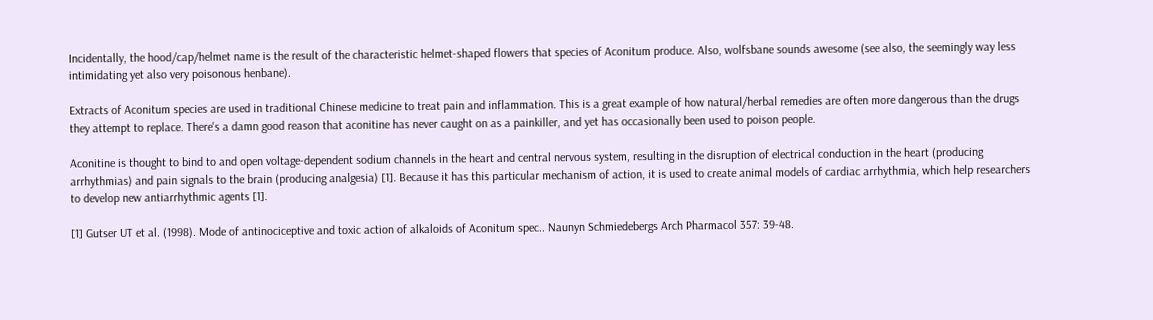Incidentally, the hood/cap/helmet name is the result of the characteristic helmet-shaped flowers that species of Aconitum produce. Also, wolfsbane sounds awesome (see also, the seemingly way less intimidating yet also very poisonous henbane).

Extracts of Aconitum species are used in traditional Chinese medicine to treat pain and inflammation. This is a great example of how natural/herbal remedies are often more dangerous than the drugs they attempt to replace. There's a damn good reason that aconitine has never caught on as a painkiller, and yet has occasionally been used to poison people.

Aconitine is thought to bind to and open voltage-dependent sodium channels in the heart and central nervous system, resulting in the disruption of electrical conduction in the heart (producing arrhythmias) and pain signals to the brain (producing analgesia) [1]. Because it has this particular mechanism of action, it is used to create animal models of cardiac arrhythmia, which help researchers to develop new antiarrhythmic agents [1].

[1] Gutser UT et al. (1998). Mode of antinociceptive and toxic action of alkaloids of Aconitum spec.. Naunyn Schmiedebergs Arch Pharmacol 357: 39-48.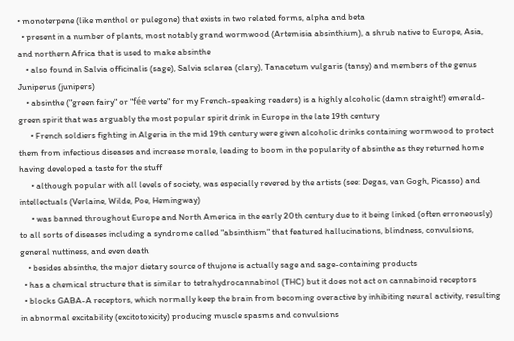• monoterpene (like menthol or pulegone) that exists in two related forms, alpha and beta
  • present in a number of plants, most notably grand wormwood (Artemisia absinthium), a shrub native to Europe, Asia, and northern Africa that is used to make absinthe
    • also found in Salvia officinalis (sage), Salvia sclarea (clary), Tanacetum vulgaris (tansy) and members of the genus Juniperus (junipers)
    • absinthe ("green fairy" or "fée verte" for my French-speaking readers) is a highly alcoholic (damn straight!) emerald-green spirit that was arguably the most popular spirit drink in Europe in the late 19th century
      • French soldiers fighting in Algeria in the mid 19th century were given alcoholic drinks containing wormwood to protect them from infectious diseases and increase morale, leading to boom in the popularity of absinthe as they returned home having developed a taste for the stuff
      • although popular with all levels of society, was especially revered by the artists (see: Degas, van Gogh, Picasso) and intellectuals (Verlaine, Wilde, Poe, Hemingway)
      • was banned throughout Europe and North America in the early 20th century due to it being linked (often erroneously) to all sorts of diseases including a syndrome called "absinthism" that featured hallucinations, blindness, convulsions, general nuttiness, and even death
    • besides absinthe, the major dietary source of thujone is actually sage and sage-containing products
  • has a chemical structure that is similar to tetrahydrocannabinol (THC) but it does not act on cannabinoid receptors
  • blocks GABA-A receptors, which normally keep the brain from becoming overactive by inhibiting neural activity, resulting in abnormal excitability (excitotoxicity) producing muscle spasms and convulsions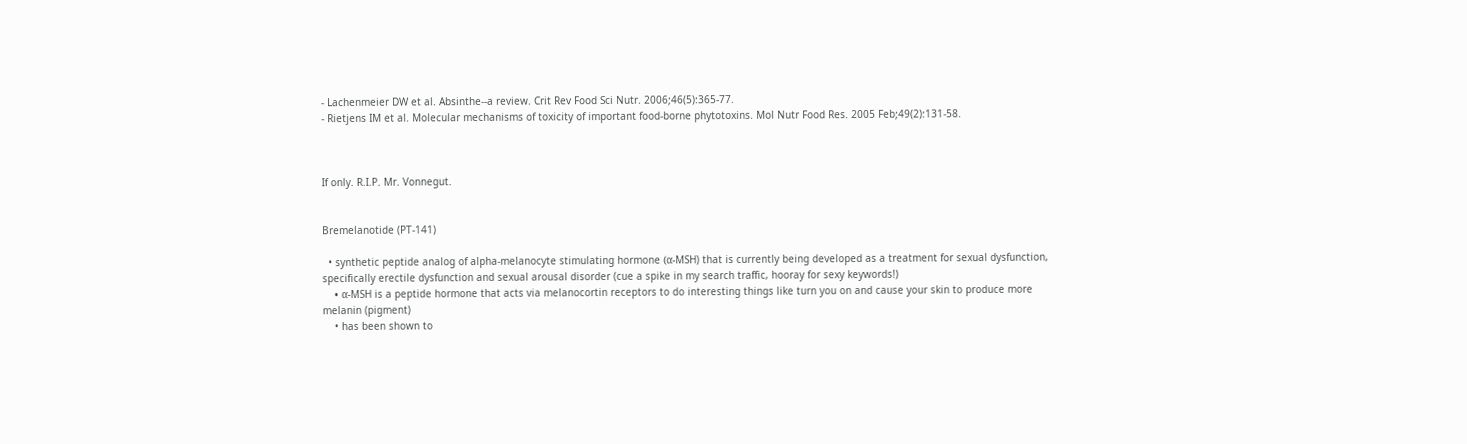- Lachenmeier DW et al. Absinthe--a review. Crit Rev Food Sci Nutr. 2006;46(5):365-77.
- Rietjens IM et al. Molecular mechanisms of toxicity of important food-borne phytotoxins. Mol Nutr Food Res. 2005 Feb;49(2):131-58.



If only. R.I.P. Mr. Vonnegut.


Bremelanotide (PT-141)

  • synthetic peptide analog of alpha-melanocyte stimulating hormone (α-MSH) that is currently being developed as a treatment for sexual dysfunction, specifically erectile dysfunction and sexual arousal disorder (cue a spike in my search traffic, hooray for sexy keywords!)
    • α-MSH is a peptide hormone that acts via melanocortin receptors to do interesting things like turn you on and cause your skin to produce more melanin (pigment)
    • has been shown to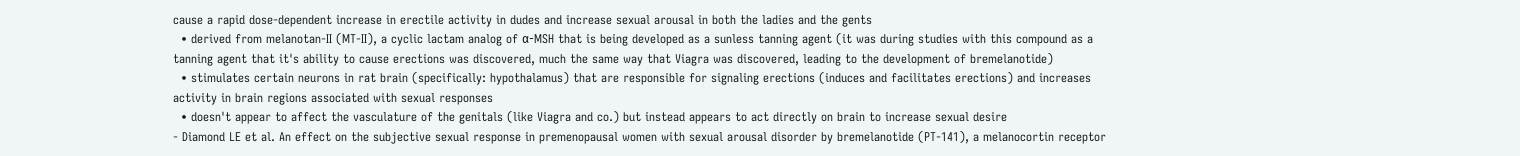cause a rapid dose-dependent increase in erectile activity in dudes and increase sexual arousal in both the ladies and the gents
  • derived from melanotan-II (MT-II), a cyclic lactam analog of α-MSH that is being developed as a sunless tanning agent (it was during studies with this compound as a tanning agent that it's ability to cause erections was discovered, much the same way that Viagra was discovered, leading to the development of bremelanotide)
  • stimulates certain neurons in rat brain (specifically: hypothalamus) that are responsible for signaling erections (induces and facilitates erections) and increases activity in brain regions associated with sexual responses
  • doesn't appear to affect the vasculature of the genitals (like Viagra and co.) but instead appears to act directly on brain to increase sexual desire
- Diamond LE et al. An effect on the subjective sexual response in premenopausal women with sexual arousal disorder by bremelanotide (PT-141), a melanocortin receptor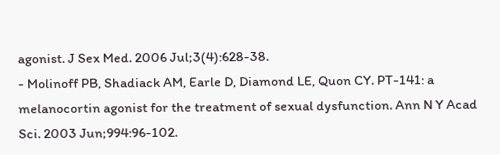agonist. J Sex Med. 2006 Jul;3(4):628-38.
- Molinoff PB, Shadiack AM, Earle D, Diamond LE, Quon CY. PT-141: a melanocortin agonist for the treatment of sexual dysfunction. Ann N Y Acad Sci. 2003 Jun;994:96-102.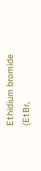Ethidium bromide (EtBr,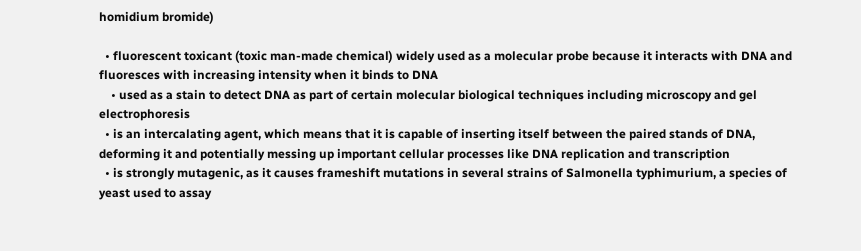homidium bromide)

  • fluorescent toxicant (toxic man-made chemical) widely used as a molecular probe because it interacts with DNA and fluoresces with increasing intensity when it binds to DNA
    • used as a stain to detect DNA as part of certain molecular biological techniques including microscopy and gel electrophoresis
  • is an intercalating agent, which means that it is capable of inserting itself between the paired stands of DNA, deforming it and potentially messing up important cellular processes like DNA replication and transcription
  • is strongly mutagenic, as it causes frameshift mutations in several strains of Salmonella typhimurium, a species of yeast used to assay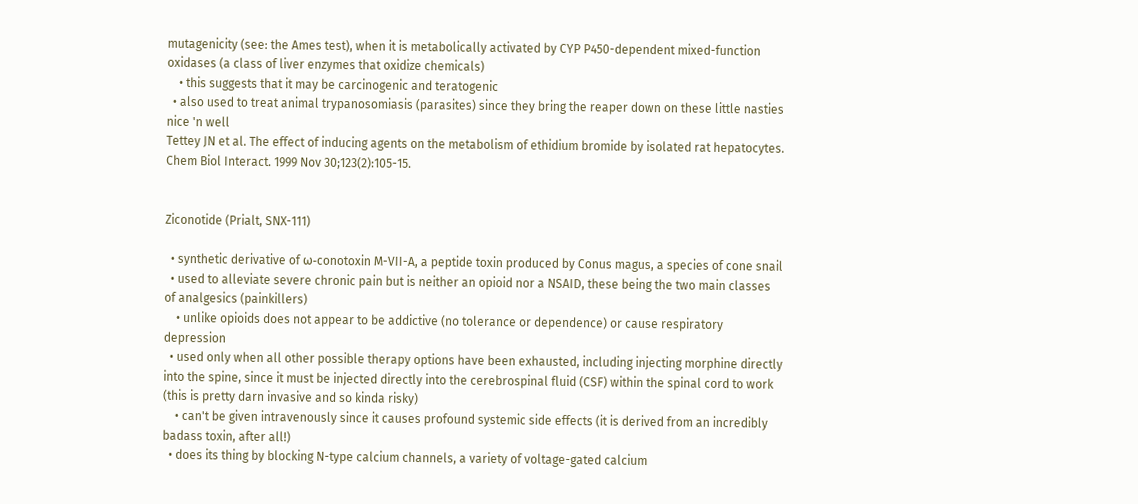mutagenicity (see: the Ames test), when it is metabolically activated by CYP P450-dependent mixed-function oxidases (a class of liver enzymes that oxidize chemicals)
    • this suggests that it may be carcinogenic and teratogenic
  • also used to treat animal trypanosomiasis (parasites) since they bring the reaper down on these little nasties nice 'n well
Tettey JN et al. The effect of inducing agents on the metabolism of ethidium bromide by isolated rat hepatocytes. Chem Biol Interact. 1999 Nov 30;123(2):105-15.


Ziconotide (Prialt, SNX-111)

  • synthetic derivative of ω-conotoxin M-VII-A, a peptide toxin produced by Conus magus, a species of cone snail
  • used to alleviate severe chronic pain but is neither an opioid nor a NSAID, these being the two main classes of analgesics (painkillers)
    • unlike opioids does not appear to be addictive (no tolerance or dependence) or cause respiratory depression
  • used only when all other possible therapy options have been exhausted, including injecting morphine directly into the spine, since it must be injected directly into the cerebrospinal fluid (CSF) within the spinal cord to work (this is pretty darn invasive and so kinda risky)
    • can't be given intravenously since it causes profound systemic side effects (it is derived from an incredibly badass toxin, after all!)
  • does its thing by blocking N-type calcium channels, a variety of voltage-gated calcium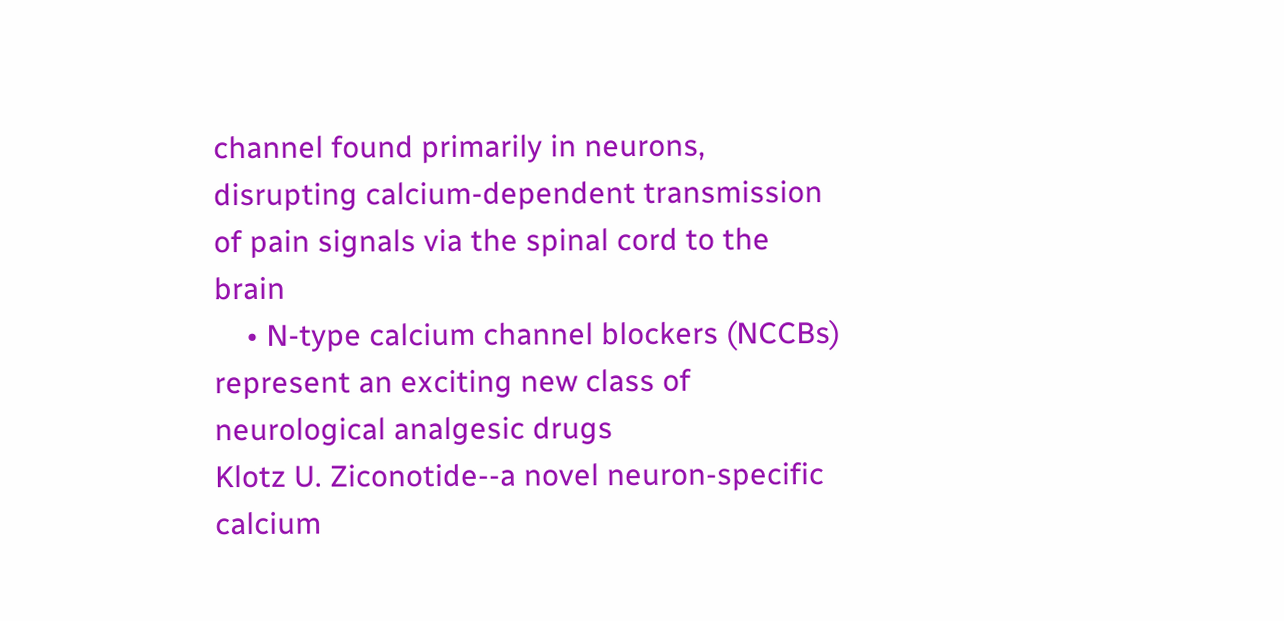channel found primarily in neurons, disrupting calcium-dependent transmission of pain signals via the spinal cord to the brain
    • N-type calcium channel blockers (NCCBs) represent an exciting new class of neurological analgesic drugs
Klotz U. Ziconotide--a novel neuron-specific calcium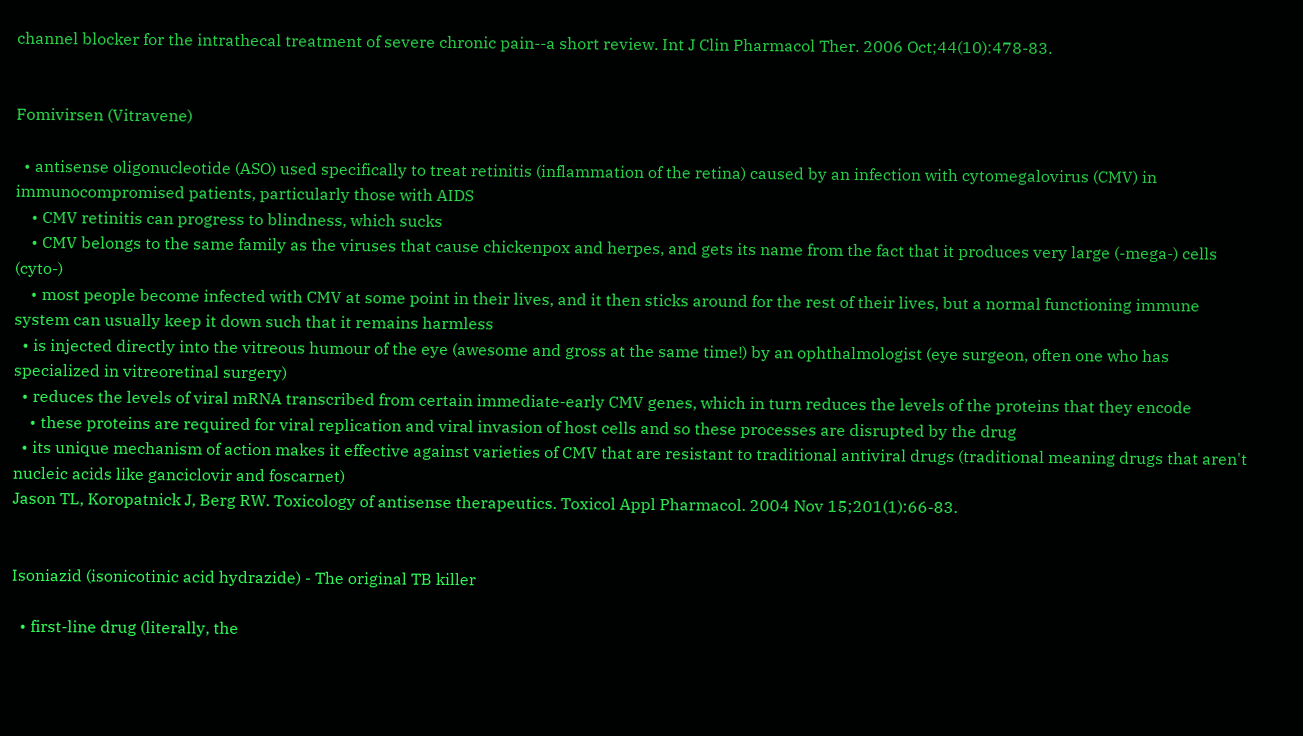channel blocker for the intrathecal treatment of severe chronic pain--a short review. Int J Clin Pharmacol Ther. 2006 Oct;44(10):478-83.


Fomivirsen (Vitravene)

  • antisense oligonucleotide (ASO) used specifically to treat retinitis (inflammation of the retina) caused by an infection with cytomegalovirus (CMV) in immunocompromised patients, particularly those with AIDS
    • CMV retinitis can progress to blindness, which sucks
    • CMV belongs to the same family as the viruses that cause chickenpox and herpes, and gets its name from the fact that it produces very large (-mega-) cells (cyto-)
    • most people become infected with CMV at some point in their lives, and it then sticks around for the rest of their lives, but a normal functioning immune system can usually keep it down such that it remains harmless
  • is injected directly into the vitreous humour of the eye (awesome and gross at the same time!) by an ophthalmologist (eye surgeon, often one who has specialized in vitreoretinal surgery)
  • reduces the levels of viral mRNA transcribed from certain immediate-early CMV genes, which in turn reduces the levels of the proteins that they encode
    • these proteins are required for viral replication and viral invasion of host cells and so these processes are disrupted by the drug
  • its unique mechanism of action makes it effective against varieties of CMV that are resistant to traditional antiviral drugs (traditional meaning drugs that aren't nucleic acids like ganciclovir and foscarnet)
Jason TL, Koropatnick J, Berg RW. Toxicology of antisense therapeutics. Toxicol Appl Pharmacol. 2004 Nov 15;201(1):66-83.


Isoniazid (isonicotinic acid hydrazide) - The original TB killer

  • first-line drug (literally, the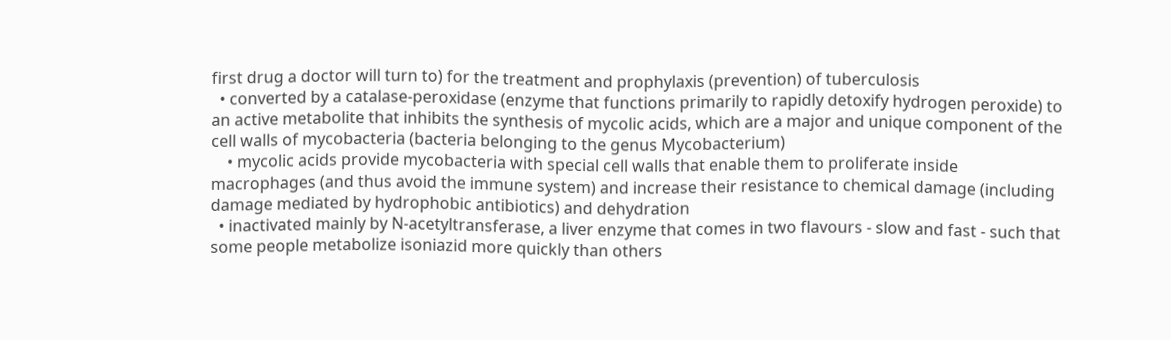first drug a doctor will turn to) for the treatment and prophylaxis (prevention) of tuberculosis
  • converted by a catalase-peroxidase (enzyme that functions primarily to rapidly detoxify hydrogen peroxide) to an active metabolite that inhibits the synthesis of mycolic acids, which are a major and unique component of the cell walls of mycobacteria (bacteria belonging to the genus Mycobacterium)
    • mycolic acids provide mycobacteria with special cell walls that enable them to proliferate inside macrophages (and thus avoid the immune system) and increase their resistance to chemical damage (including damage mediated by hydrophobic antibiotics) and dehydration
  • inactivated mainly by N-acetyltransferase, a liver enzyme that comes in two flavours - slow and fast - such that some people metabolize isoniazid more quickly than others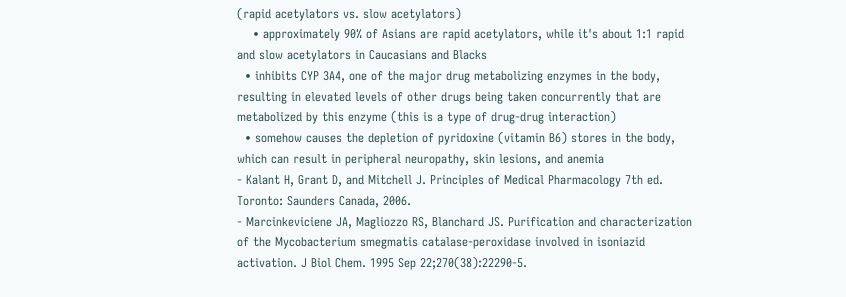(rapid acetylators vs. slow acetylators)
    • approximately 90% of Asians are rapid acetylators, while it's about 1:1 rapid and slow acetylators in Caucasians and Blacks
  • inhibits CYP 3A4, one of the major drug metabolizing enzymes in the body, resulting in elevated levels of other drugs being taken concurrently that are metabolized by this enzyme (this is a type of drug-drug interaction)
  • somehow causes the depletion of pyridoxine (vitamin B6) stores in the body, which can result in peripheral neuropathy, skin lesions, and anemia
- Kalant H, Grant D, and Mitchell J. Principles of Medical Pharmacology 7th ed. Toronto: Saunders Canada, 2006.
- Marcinkeviciene JA, Magliozzo RS, Blanchard JS. Purification and characterization of the Mycobacterium smegmatis catalase-peroxidase involved in isoniazid activation. J Biol Chem. 1995 Sep 22;270(38):22290-5.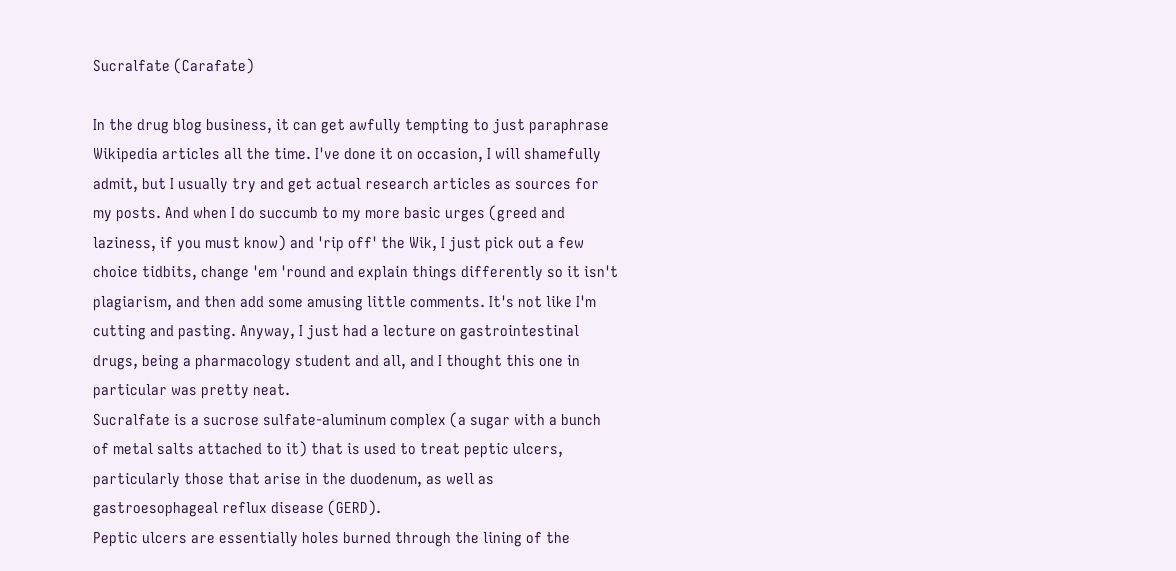Sucralfate (Carafate)

In the drug blog business, it can get awfully tempting to just paraphrase Wikipedia articles all the time. I've done it on occasion, I will shamefully admit, but I usually try and get actual research articles as sources for my posts. And when I do succumb to my more basic urges (greed and laziness, if you must know) and 'rip off' the Wik, I just pick out a few choice tidbits, change 'em 'round and explain things differently so it isn't plagiarism, and then add some amusing little comments. It's not like I'm cutting and pasting. Anyway, I just had a lecture on gastrointestinal drugs, being a pharmacology student and all, and I thought this one in particular was pretty neat.
Sucralfate is a sucrose sulfate-aluminum complex (a sugar with a bunch of metal salts attached to it) that is used to treat peptic ulcers, particularly those that arise in the duodenum, as well as gastroesophageal reflux disease (GERD).
Peptic ulcers are essentially holes burned through the lining of the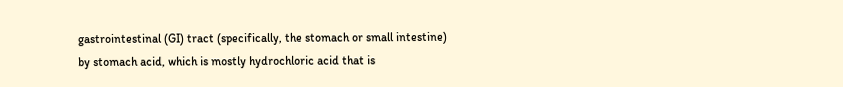gastrointestinal (GI) tract (specifically, the stomach or small intestine) by stomach acid, which is mostly hydrochloric acid that is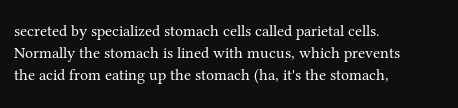secreted by specialized stomach cells called parietal cells. Normally the stomach is lined with mucus, which prevents the acid from eating up the stomach (ha, it's the stomach,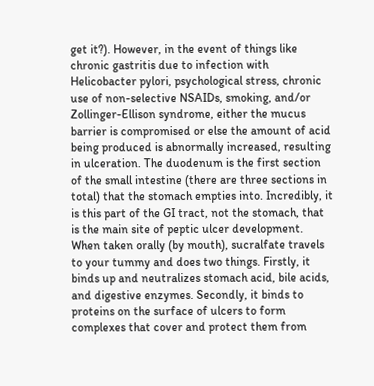get it?). However, in the event of things like chronic gastritis due to infection with Helicobacter pylori, psychological stress, chronic use of non-selective NSAIDs, smoking, and/or Zollinger-Ellison syndrome, either the mucus barrier is compromised or else the amount of acid being produced is abnormally increased, resulting in ulceration. The duodenum is the first section of the small intestine (there are three sections in total) that the stomach empties into. Incredibly, it is this part of the GI tract, not the stomach, that is the main site of peptic ulcer development.
When taken orally (by mouth), sucralfate travels to your tummy and does two things. Firstly, it binds up and neutralizes stomach acid, bile acids, and digestive enzymes. Secondly, it binds to proteins on the surface of ulcers to form complexes that cover and protect them from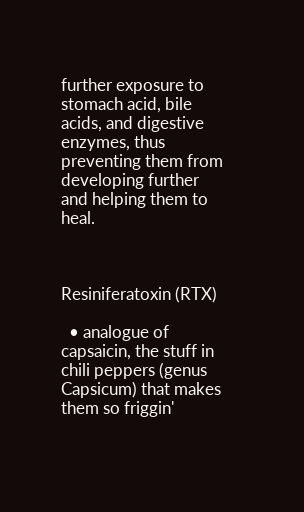further exposure to stomach acid, bile acids, and digestive enzymes, thus preventing them from developing further and helping them to heal.



Resiniferatoxin (RTX)

  • analogue of capsaicin, the stuff in chili peppers (genus Capsicum) that makes them so friggin'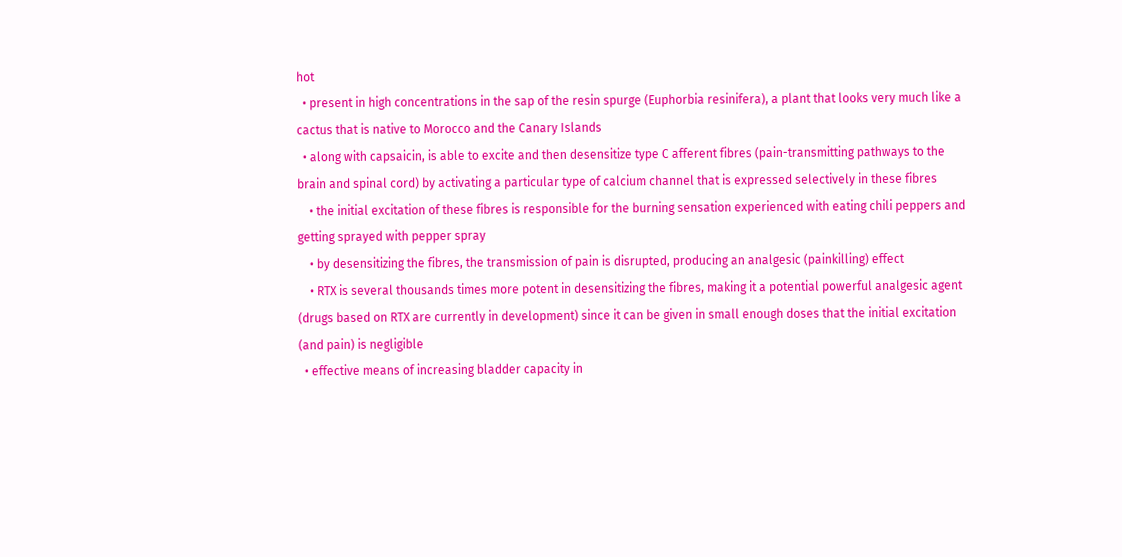hot
  • present in high concentrations in the sap of the resin spurge (Euphorbia resinifera), a plant that looks very much like a cactus that is native to Morocco and the Canary Islands
  • along with capsaicin, is able to excite and then desensitize type C afferent fibres (pain-transmitting pathways to the brain and spinal cord) by activating a particular type of calcium channel that is expressed selectively in these fibres
    • the initial excitation of these fibres is responsible for the burning sensation experienced with eating chili peppers and getting sprayed with pepper spray
    • by desensitizing the fibres, the transmission of pain is disrupted, producing an analgesic (painkilling) effect
    • RTX is several thousands times more potent in desensitizing the fibres, making it a potential powerful analgesic agent (drugs based on RTX are currently in development) since it can be given in small enough doses that the initial excitation (and pain) is negligible
  • effective means of increasing bladder capacity in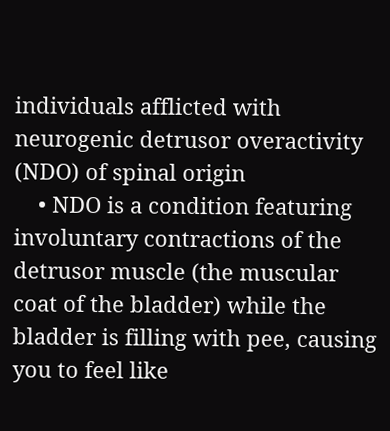individuals afflicted with neurogenic detrusor overactivity (NDO) of spinal origin
    • NDO is a condition featuring involuntary contractions of the detrusor muscle (the muscular coat of the bladder) while the bladder is filling with pee, causing you to feel like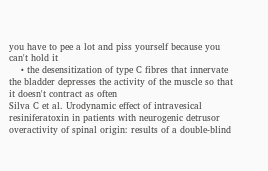you have to pee a lot and piss yourself because you can't hold it
    • the desensitization of type C fibres that innervate the bladder depresses the activity of the muscle so that it doesn't contract as often
Silva C et al. Urodynamic effect of intravesical resiniferatoxin in patients with neurogenic detrusor overactivity of spinal origin: results of a double-blind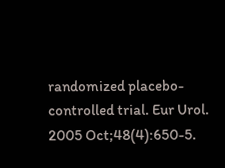randomized placebo-controlled trial. Eur Urol. 2005 Oct;48(4):650-5.